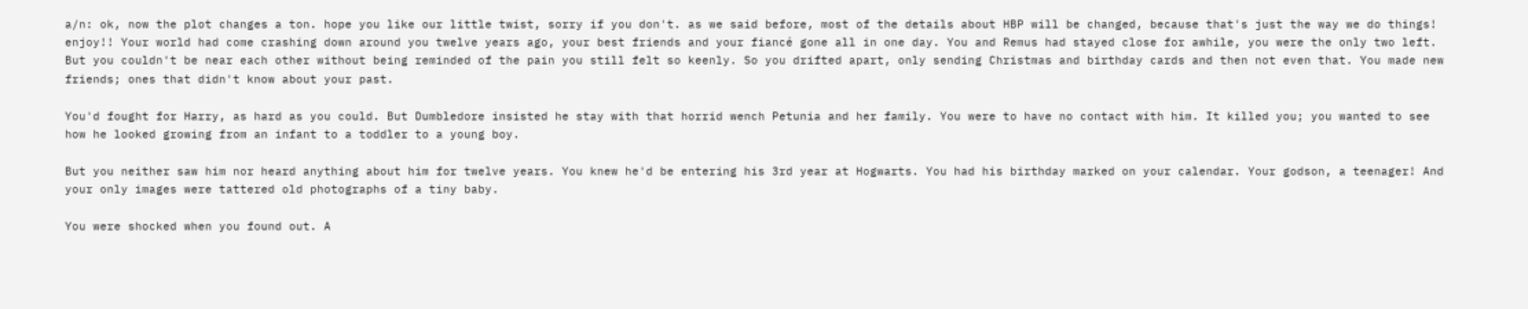a/n: ok, now the plot changes a ton. hope you like our little twist, sorry if you don't. as we said before, most of the details about HBP will be changed, because that's just the way we do things! enjoy!! Your world had come crashing down around you twelve years ago, your best friends and your fiancé gone all in one day. You and Remus had stayed close for awhile, you were the only two left. But you couldn't be near each other without being reminded of the pain you still felt so keenly. So you drifted apart, only sending Christmas and birthday cards and then not even that. You made new friends; ones that didn't know about your past.

You'd fought for Harry, as hard as you could. But Dumbledore insisted he stay with that horrid wench Petunia and her family. You were to have no contact with him. It killed you; you wanted to see how he looked growing from an infant to a toddler to a young boy.

But you neither saw him nor heard anything about him for twelve years. You knew he'd be entering his 3rd year at Hogwarts. You had his birthday marked on your calendar. Your godson, a teenager! And your only images were tattered old photographs of a tiny baby.

You were shocked when you found out. A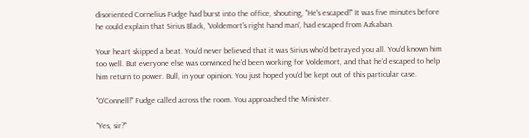disoriented Cornelius Fudge had burst into the office, shouting, "He's escaped!" It was five minutes before he could explain that Sirius Black, 'Voldemort's right hand man', had escaped from Azkaban.

Your heart skipped a beat. You'd never believed that it was Sirius who'd betrayed you all. You'd known him too well. But everyone else was convinced he'd been working for Voldemort, and that he'd escaped to help him return to power. Bull, in your opinion. You just hoped you'd be kept out of this particular case.

"O'Connell!" Fudge called across the room. You approached the Minister.

"Yes, sir?"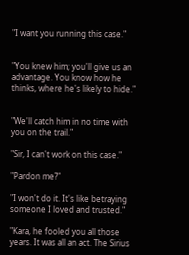"I want you running this case."


"You knew him; you'll give us an advantage. You know how he thinks, where he's likely to hide."


"We'll catch him in no time with you on the trail."

"Sir, I can't work on this case."

"Pardon me?"

"I won't do it. It's like betraying someone I loved and trusted."

"Kara, he fooled you all those years. It was all an act. The Sirius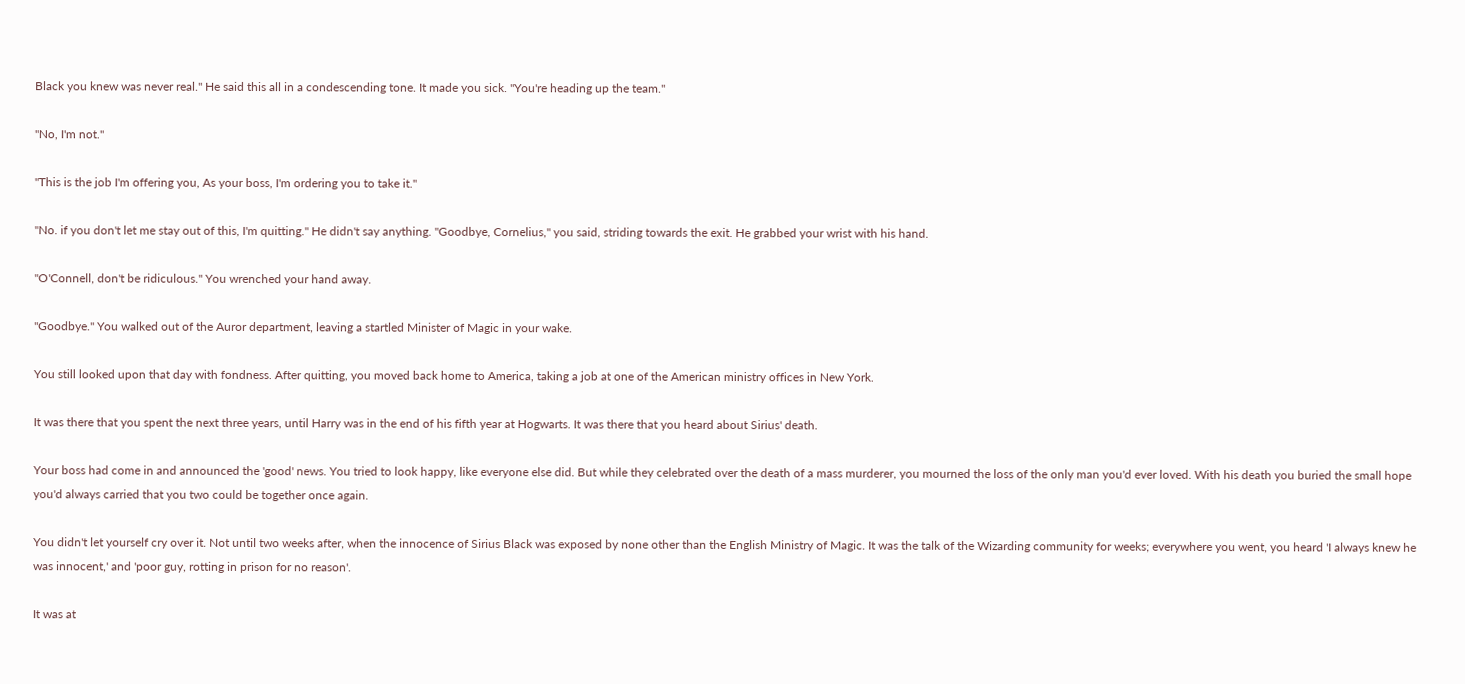Black you knew was never real." He said this all in a condescending tone. It made you sick. "You're heading up the team."

"No, I'm not."

"This is the job I'm offering you, As your boss, I'm ordering you to take it."

"No. if you don't let me stay out of this, I'm quitting." He didn't say anything. "Goodbye, Cornelius," you said, striding towards the exit. He grabbed your wrist with his hand.

"O'Connell, don't be ridiculous." You wrenched your hand away.

"Goodbye." You walked out of the Auror department, leaving a startled Minister of Magic in your wake.

You still looked upon that day with fondness. After quitting, you moved back home to America, taking a job at one of the American ministry offices in New York.

It was there that you spent the next three years, until Harry was in the end of his fifth year at Hogwarts. It was there that you heard about Sirius' death.

Your boss had come in and announced the 'good' news. You tried to look happy, like everyone else did. But while they celebrated over the death of a mass murderer, you mourned the loss of the only man you'd ever loved. With his death you buried the small hope you'd always carried that you two could be together once again.

You didn't let yourself cry over it. Not until two weeks after, when the innocence of Sirius Black was exposed by none other than the English Ministry of Magic. It was the talk of the Wizarding community for weeks; everywhere you went, you heard 'I always knew he was innocent,' and 'poor guy, rotting in prison for no reason'.

It was at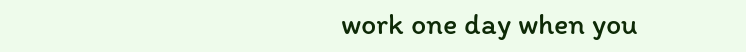work one day when you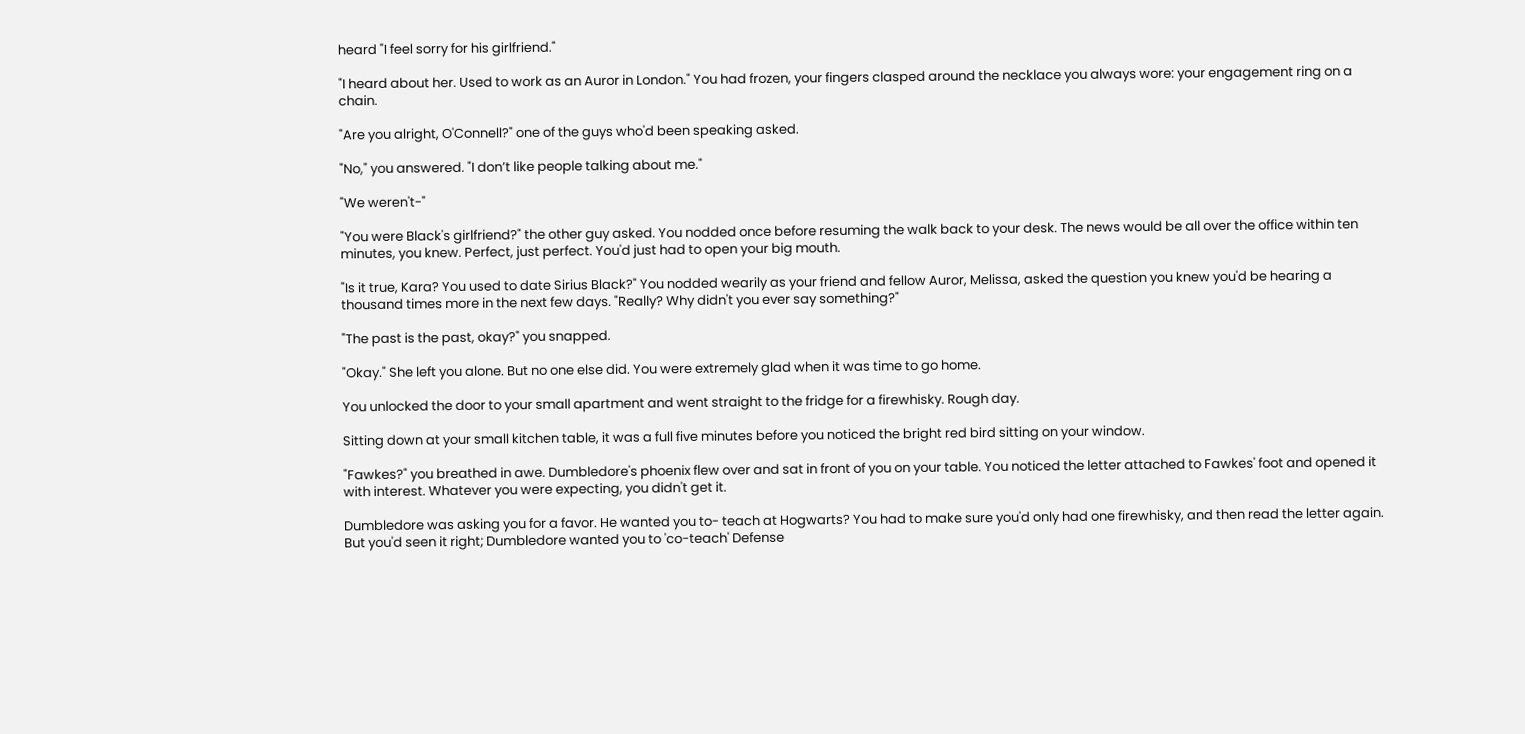heard "I feel sorry for his girlfriend."

"I heard about her. Used to work as an Auror in London." You had frozen, your fingers clasped around the necklace you always wore: your engagement ring on a chain.

"Are you alright, O'Connell?" one of the guys who'd been speaking asked.

"No," you answered. "I don’t like people talking about me."

"We weren't-"

"You were Black's girlfriend?" the other guy asked. You nodded once before resuming the walk back to your desk. The news would be all over the office within ten minutes, you knew. Perfect, just perfect. You'd just had to open your big mouth.

"Is it true, Kara? You used to date Sirius Black?" You nodded wearily as your friend and fellow Auror, Melissa, asked the question you knew you'd be hearing a thousand times more in the next few days. "Really? Why didn't you ever say something?"

"The past is the past, okay?" you snapped.

"Okay." She left you alone. But no one else did. You were extremely glad when it was time to go home.

You unlocked the door to your small apartment and went straight to the fridge for a firewhisky. Rough day.

Sitting down at your small kitchen table, it was a full five minutes before you noticed the bright red bird sitting on your window.

"Fawkes?" you breathed in awe. Dumbledore's phoenix flew over and sat in front of you on your table. You noticed the letter attached to Fawkes' foot and opened it with interest. Whatever you were expecting, you didn't get it.

Dumbledore was asking you for a favor. He wanted you to- teach at Hogwarts? You had to make sure you'd only had one firewhisky, and then read the letter again. But you'd seen it right; Dumbledore wanted you to 'co-teach' Defense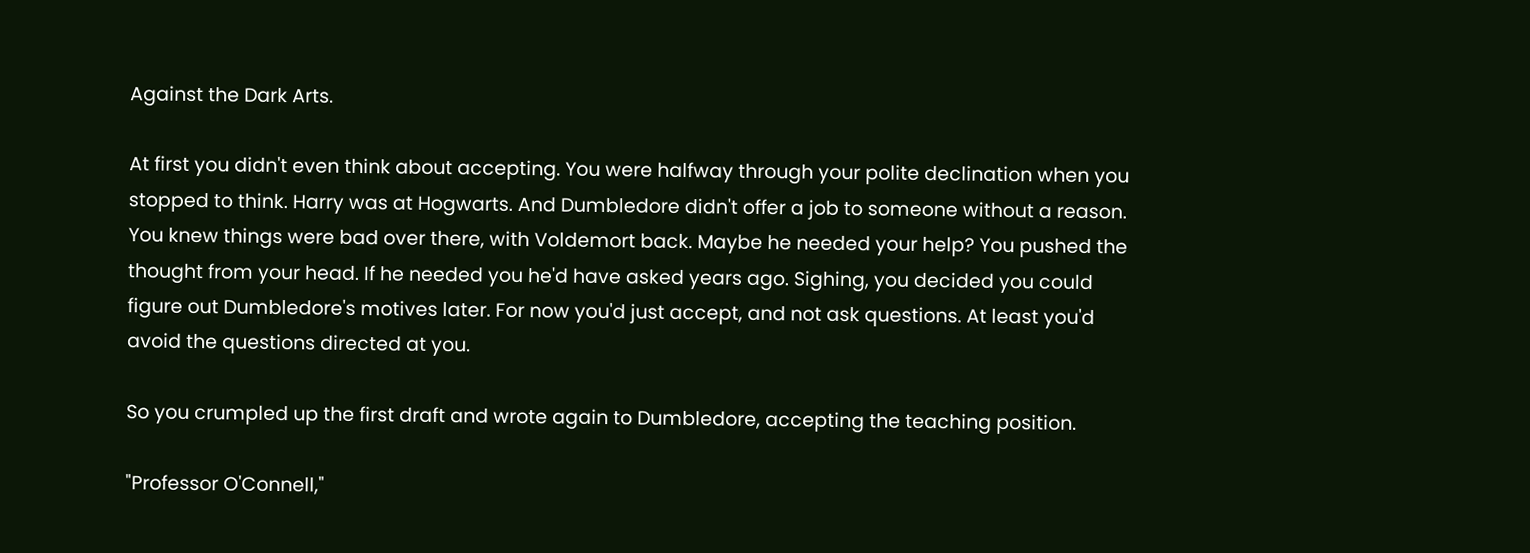Against the Dark Arts.

At first you didn't even think about accepting. You were halfway through your polite declination when you stopped to think. Harry was at Hogwarts. And Dumbledore didn't offer a job to someone without a reason. You knew things were bad over there, with Voldemort back. Maybe he needed your help? You pushed the thought from your head. If he needed you he'd have asked years ago. Sighing, you decided you could figure out Dumbledore's motives later. For now you'd just accept, and not ask questions. At least you'd avoid the questions directed at you.

So you crumpled up the first draft and wrote again to Dumbledore, accepting the teaching position.

"Professor O'Connell,"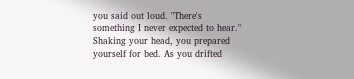you said out loud. "There's something I never expected to hear." Shaking your head, you prepared yourself for bed. As you drifted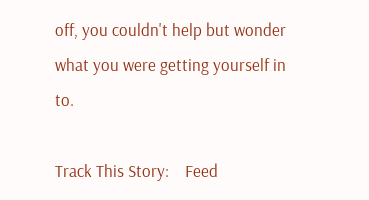off, you couldn't help but wonder what you were getting yourself in to.

Track This Story:    Feed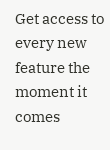Get access to every new feature the moment it comes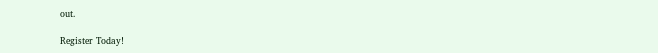out.

Register Today!